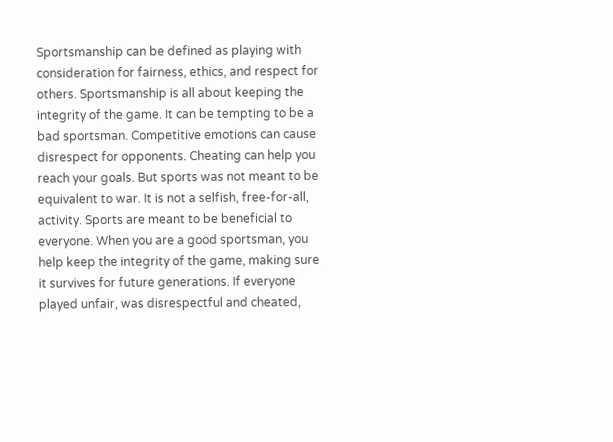Sportsmanship can be defined as playing with consideration for fairness, ethics, and respect for others. Sportsmanship is all about keeping the integrity of the game. It can be tempting to be a bad sportsman. Competitive emotions can cause disrespect for opponents. Cheating can help you reach your goals. But sports was not meant to be equivalent to war. It is not a selfish, free-for-all, activity. Sports are meant to be beneficial to everyone. When you are a good sportsman, you help keep the integrity of the game, making sure it survives for future generations. If everyone played unfair, was disrespectful and cheated,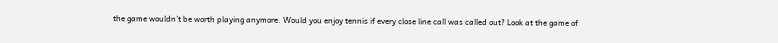the game wouldn’t be worth playing anymore. Would you enjoy tennis if every close line call was called out? Look at the game of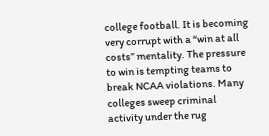college football. It is becoming very corrupt with a “win at all costs” mentality. The pressure to win is tempting teams to break NCAA violations. Many colleges sweep criminal activity under the rug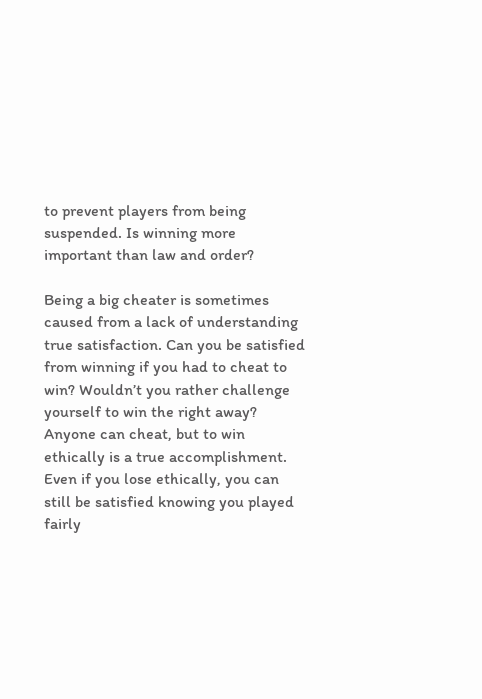to prevent players from being suspended. Is winning more important than law and order?

Being a big cheater is sometimes caused from a lack of understanding true satisfaction. Can you be satisfied from winning if you had to cheat to win? Wouldn’t you rather challenge yourself to win the right away? Anyone can cheat, but to win ethically is a true accomplishment. Even if you lose ethically, you can still be satisfied knowing you played fairly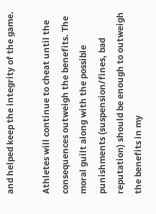and helped keep the integrity of the game.

Athletes will continue to cheat until the consequences outweigh the benefits. The moral guilt along with the possible punishments (suspension/fines, bad reputation) should be enough to outweigh the benefits in my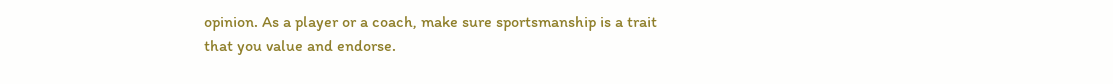opinion. As a player or a coach, make sure sportsmanship is a trait that you value and endorse.